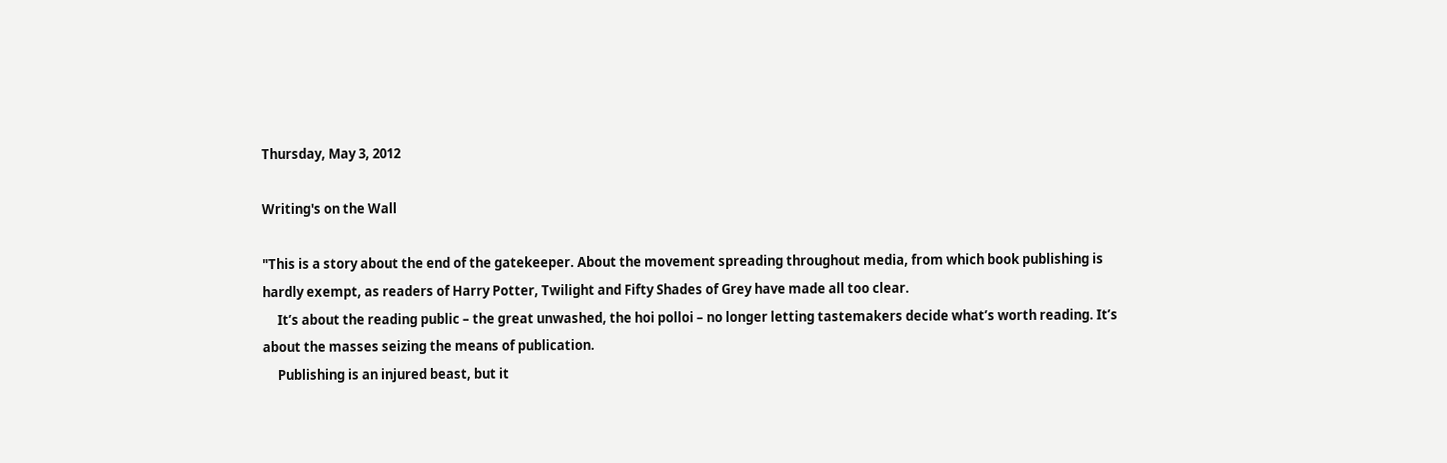Thursday, May 3, 2012

Writing's on the Wall

"This is a story about the end of the gatekeeper. About the movement spreading throughout media, from which book publishing is hardly exempt, as readers of Harry Potter, Twilight and Fifty Shades of Grey have made all too clear.
     It’s about the reading public – the great unwashed, the hoi polloi – no longer letting tastemakers decide what’s worth reading. It’s about the masses seizing the means of publication.
     Publishing is an injured beast, but it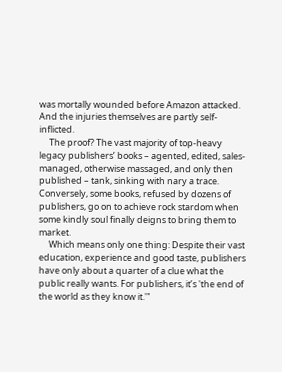was mortally wounded before Amazon attacked. And the injuries themselves are partly self-inflicted.
     The proof? The vast majority of top-heavy legacy publishers’ books – agented, edited, sales-managed, otherwise massaged, and only then published – tank, sinking with nary a trace. Conversely, some books, refused by dozens of publishers, go on to achieve rock stardom when some kindly soul finally deigns to bring them to market.
     Which means only one thing: Despite their vast education, experience and good taste, publishers have only about a quarter of a clue what the public really wants. For publishers, it’s 'the end of the world as they know it.'"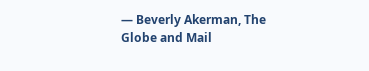— Beverly Akerman, The Globe and Mail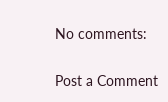No comments:

Post a Comment